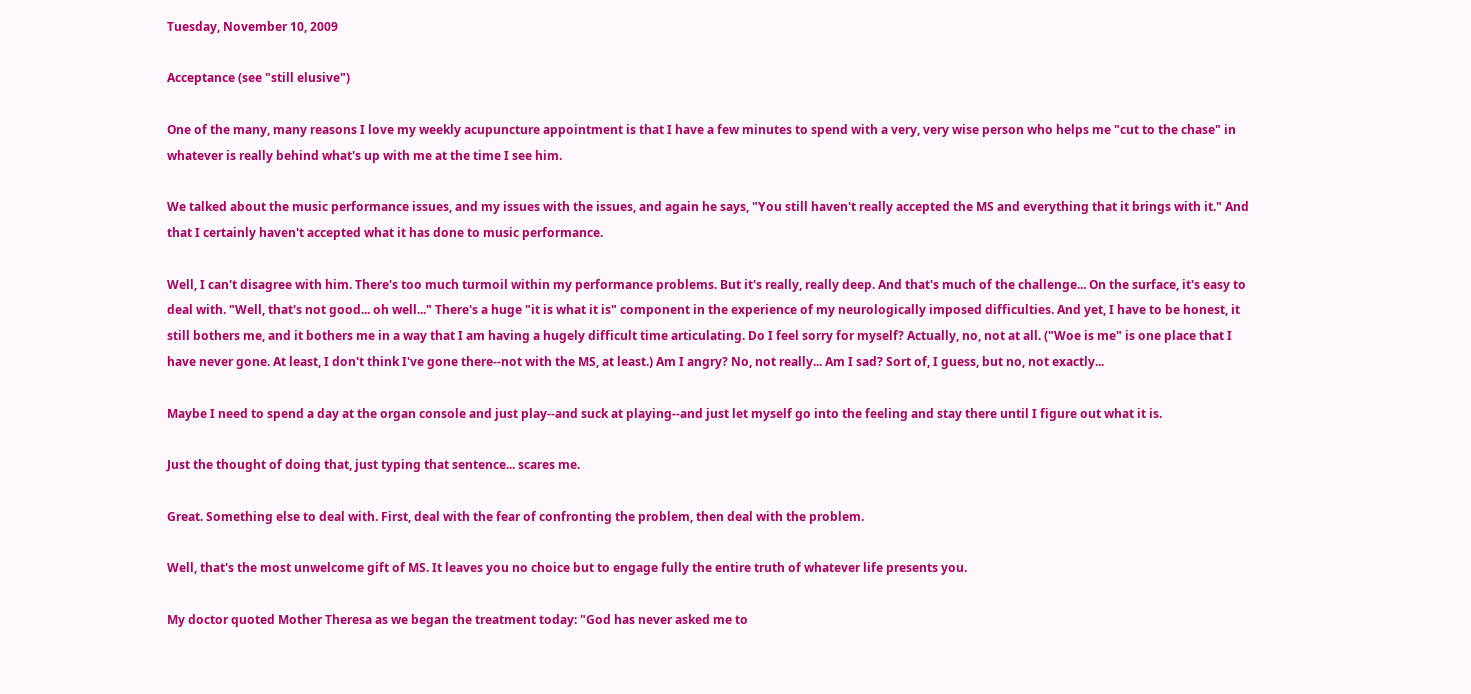Tuesday, November 10, 2009

Acceptance (see "still elusive")

One of the many, many reasons I love my weekly acupuncture appointment is that I have a few minutes to spend with a very, very wise person who helps me "cut to the chase" in whatever is really behind what's up with me at the time I see him.

We talked about the music performance issues, and my issues with the issues, and again he says, "You still haven't really accepted the MS and everything that it brings with it." And that I certainly haven't accepted what it has done to music performance.

Well, I can't disagree with him. There's too much turmoil within my performance problems. But it's really, really deep. And that's much of the challenge... On the surface, it's easy to deal with. "Well, that's not good... oh well..." There's a huge "it is what it is" component in the experience of my neurologically imposed difficulties. And yet, I have to be honest, it still bothers me, and it bothers me in a way that I am having a hugely difficult time articulating. Do I feel sorry for myself? Actually, no, not at all. ("Woe is me" is one place that I have never gone. At least, I don't think I've gone there--not with the MS, at least.) Am I angry? No, not really... Am I sad? Sort of, I guess, but no, not exactly...

Maybe I need to spend a day at the organ console and just play--and suck at playing--and just let myself go into the feeling and stay there until I figure out what it is.

Just the thought of doing that, just typing that sentence... scares me.

Great. Something else to deal with. First, deal with the fear of confronting the problem, then deal with the problem.

Well, that's the most unwelcome gift of MS. It leaves you no choice but to engage fully the entire truth of whatever life presents you.

My doctor quoted Mother Theresa as we began the treatment today: "God has never asked me to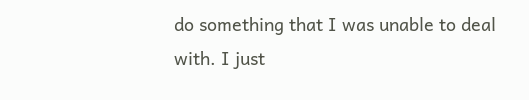do something that I was unable to deal with. I just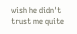wish he didn't trust me quite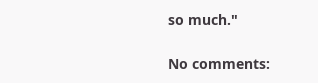so much."

No comments: